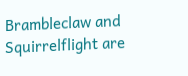Brambleclaw and Squirrelflight are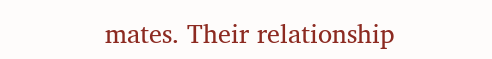mates. Their relationship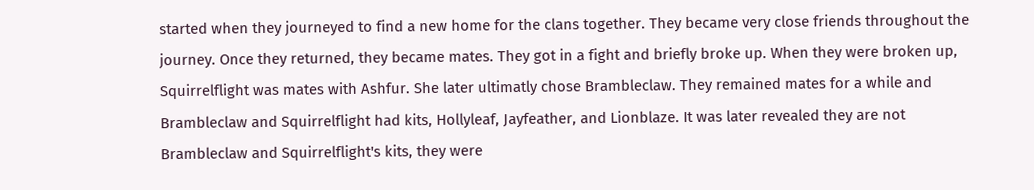started when they journeyed to find a new home for the clans together. They became very close friends throughout the journey. Once they returned, they became mates. They got in a fight and briefly broke up. When they were broken up, Squirrelflight was mates with Ashfur. She later ultimatly chose Brambleclaw. They remained mates for a while and Brambleclaw and Squirrelflight had kits, Hollyleaf, Jayfeather, and Lionblaze. It was later revealed they are not Brambleclaw and Squirrelflight's kits, they were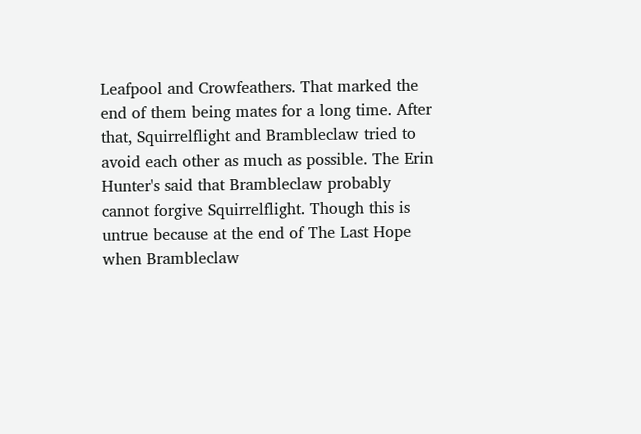Leafpool and Crowfeathers. That marked the end of them being mates for a long time. After that, Squirrelflight and Brambleclaw tried to avoid each other as much as possible. The Erin Hunter's said that Brambleclaw probably cannot forgive Squirrelflight. Though this is untrue because at the end of The Last Hope when Brambleclaw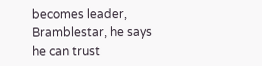becomes leader, Bramblestar, he says he can trust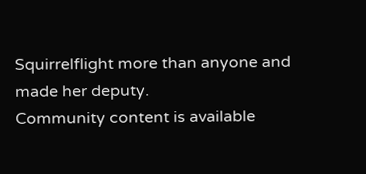Squirrelflight more than anyone and made her deputy.
Community content is available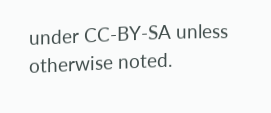under CC-BY-SA unless otherwise noted.